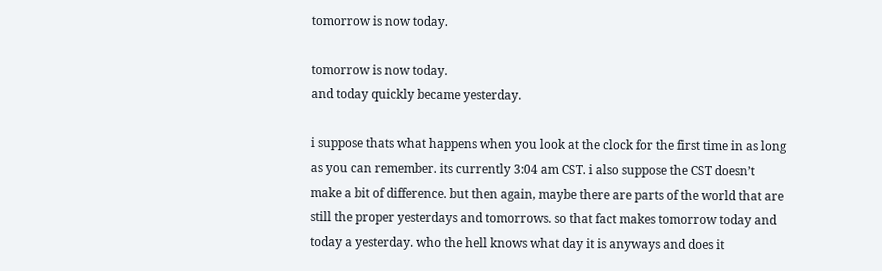tomorrow is now today.

tomorrow is now today.
and today quickly became yesterday.

i suppose thats what happens when you look at the clock for the first time in as long as you can remember. its currently 3:04 am CST. i also suppose the CST doesn’t make a bit of difference. but then again, maybe there are parts of the world that are still the proper yesterdays and tomorrows. so that fact makes tomorrow today and today a yesterday. who the hell knows what day it is anyways and does it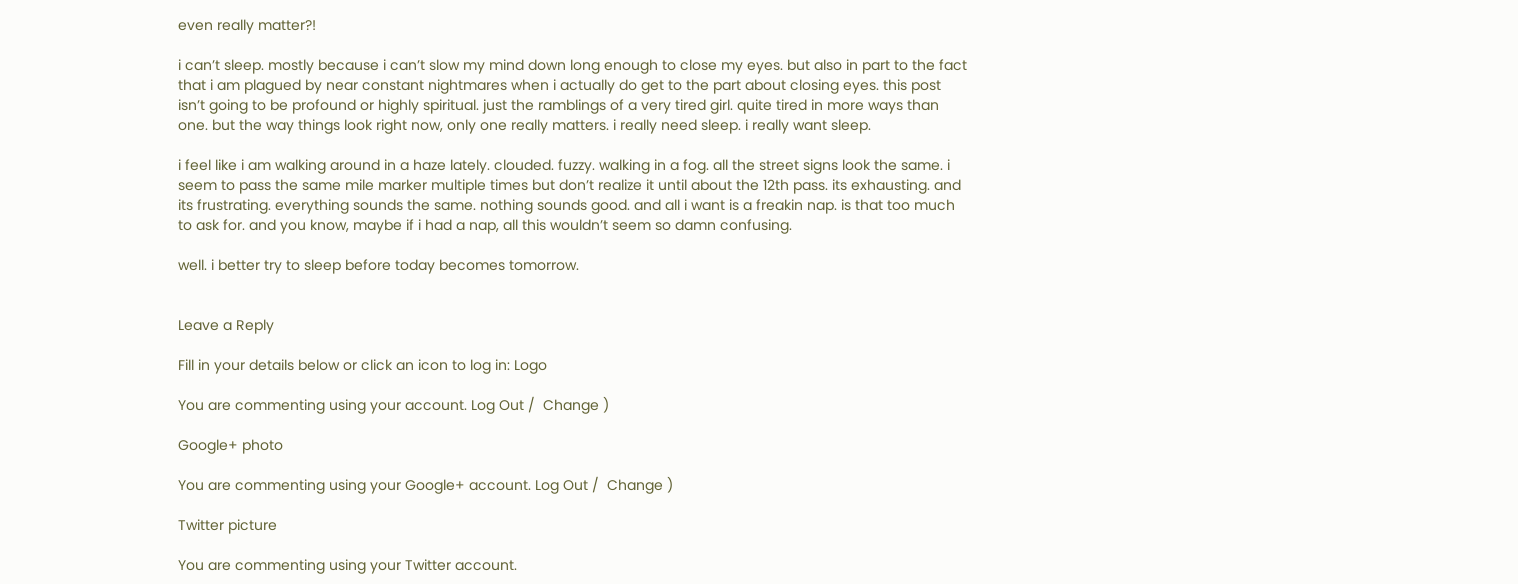even really matter?!

i can’t sleep. mostly because i can’t slow my mind down long enough to close my eyes. but also in part to the fact that i am plagued by near constant nightmares when i actually do get to the part about closing eyes. this post isn’t going to be profound or highly spiritual. just the ramblings of a very tired girl. quite tired in more ways than one. but the way things look right now, only one really matters. i really need sleep. i really want sleep.

i feel like i am walking around in a haze lately. clouded. fuzzy. walking in a fog. all the street signs look the same. i seem to pass the same mile marker multiple times but don’t realize it until about the 12th pass. its exhausting. and its frustrating. everything sounds the same. nothing sounds good. and all i want is a freakin nap. is that too much to ask for. and you know, maybe if i had a nap, all this wouldn’t seem so damn confusing.

well. i better try to sleep before today becomes tomorrow.


Leave a Reply

Fill in your details below or click an icon to log in: Logo

You are commenting using your account. Log Out /  Change )

Google+ photo

You are commenting using your Google+ account. Log Out /  Change )

Twitter picture

You are commenting using your Twitter account.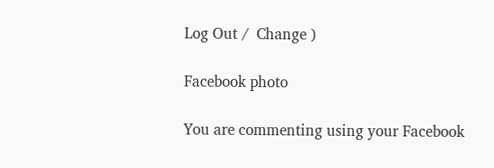Log Out /  Change )

Facebook photo

You are commenting using your Facebook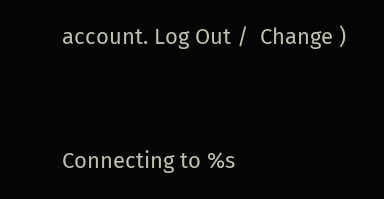account. Log Out /  Change )


Connecting to %s